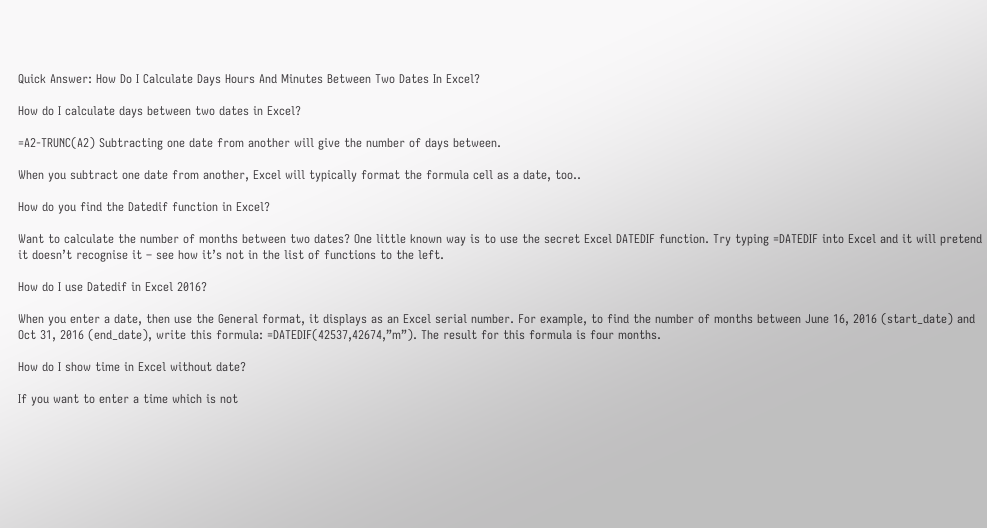Quick Answer: How Do I Calculate Days Hours And Minutes Between Two Dates In Excel?

How do I calculate days between two dates in Excel?

=A2-TRUNC(A2) Subtracting one date from another will give the number of days between.

When you subtract one date from another, Excel will typically format the formula cell as a date, too..

How do you find the Datedif function in Excel?

Want to calculate the number of months between two dates? One little known way is to use the secret Excel DATEDIF function. Try typing =DATEDIF into Excel and it will pretend it doesn’t recognise it – see how it’s not in the list of functions to the left.

How do I use Datedif in Excel 2016?

When you enter a date, then use the General format, it displays as an Excel serial number. For example, to find the number of months between June 16, 2016 (start_date) and Oct 31, 2016 (end_date), write this formula: =DATEDIF(42537,42674,”m”). The result for this formula is four months.

How do I show time in Excel without date?

If you want to enter a time which is not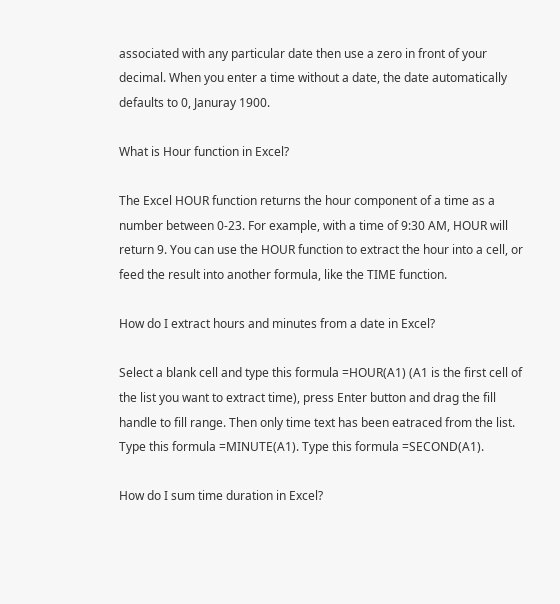associated with any particular date then use a zero in front of your decimal. When you enter a time without a date, the date automatically defaults to 0, Januray 1900.

What is Hour function in Excel?

The Excel HOUR function returns the hour component of a time as a number between 0-23. For example, with a time of 9:30 AM, HOUR will return 9. You can use the HOUR function to extract the hour into a cell, or feed the result into another formula, like the TIME function.

How do I extract hours and minutes from a date in Excel?

Select a blank cell and type this formula =HOUR(A1) (A1 is the first cell of the list you want to extract time), press Enter button and drag the fill handle to fill range. Then only time text has been eatraced from the list. Type this formula =MINUTE(A1). Type this formula =SECOND(A1).

How do I sum time duration in Excel?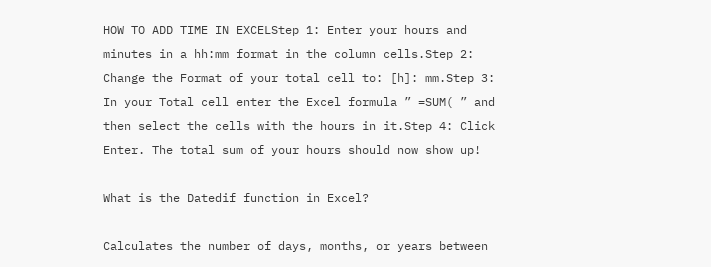HOW TO ADD TIME IN EXCELStep 1: Enter your hours and minutes in a hh:mm format in the column cells.Step 2: Change the Format of your total cell to: [h]: mm.Step 3: In your Total cell enter the Excel formula ” =SUM( ” and then select the cells with the hours in it.Step 4: Click Enter. The total sum of your hours should now show up!

What is the Datedif function in Excel?

Calculates the number of days, months, or years between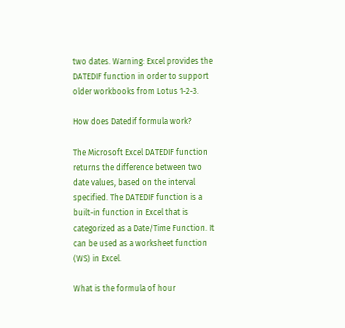two dates. Warning: Excel provides the DATEDIF function in order to support older workbooks from Lotus 1-2-3.

How does Datedif formula work?

The Microsoft Excel DATEDIF function returns the difference between two date values, based on the interval specified. The DATEDIF function is a built-in function in Excel that is categorized as a Date/Time Function. It can be used as a worksheet function (WS) in Excel.

What is the formula of hour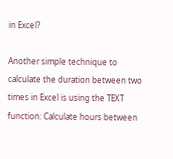in Excel?

Another simple technique to calculate the duration between two times in Excel is using the TEXT function: Calculate hours between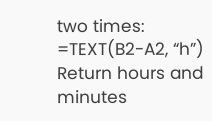two times: =TEXT(B2-A2, “h”) Return hours and minutes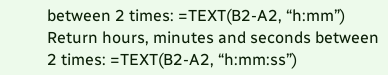between 2 times: =TEXT(B2-A2, “h:mm”) Return hours, minutes and seconds between 2 times: =TEXT(B2-A2, “h:mm:ss”)